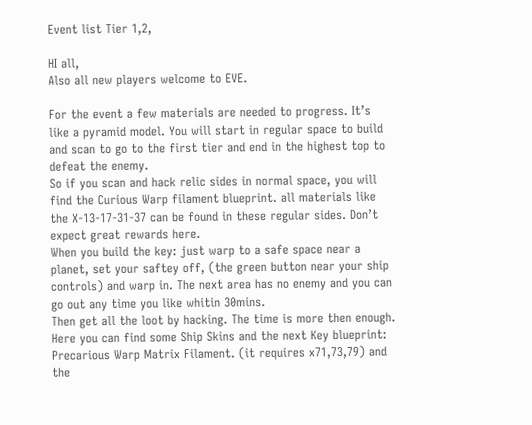Event list Tier 1,2,

HI all,
Also all new players welcome to EVE.

For the event a few materials are needed to progress. It’s like a pyramid model. You will start in regular space to build and scan to go to the first tier and end in the highest top to defeat the enemy.
So if you scan and hack relic sides in normal space, you will find the Curious Warp filament blueprint. all materials like the X-13-17-31-37 can be found in these regular sides. Don’t expect great rewards here.
When you build the key: just warp to a safe space near a planet, set your saftey off, (the green button near your ship controls) and warp in. The next area has no enemy and you can go out any time you like whitin 30mins.
Then get all the loot by hacking. The time is more then enough. Here you can find some Ship Skins and the next Key blueprint: Precarious Warp Matrix Filament. (it requires x71,73,79) and the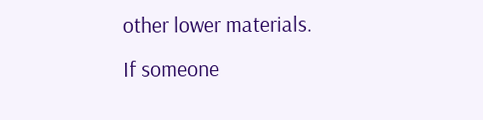other lower materials.
If someone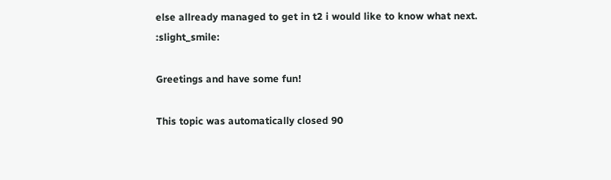else allready managed to get in t2 i would like to know what next. :slight_smile:

Greetings and have some fun!

This topic was automatically closed 90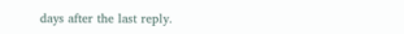days after the last reply.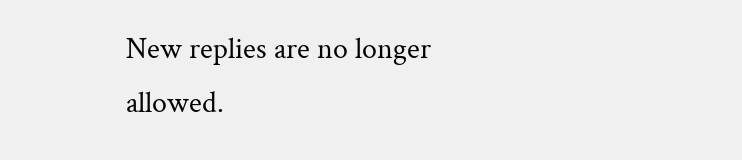New replies are no longer allowed.